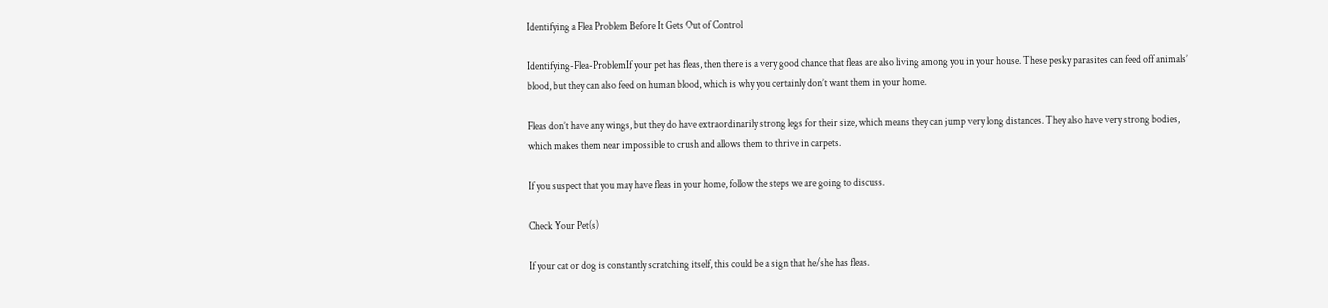Identifying a Flea Problem Before It Gets Out of Control

Identifying-Flea-ProblemIf your pet has fleas, then there is a very good chance that fleas are also living among you in your house. These pesky parasites can feed off animals’ blood, but they can also feed on human blood, which is why you certainly don’t want them in your home.

Fleas don’t have any wings, but they do have extraordinarily strong legs for their size, which means they can jump very long distances. They also have very strong bodies, which makes them near impossible to crush and allows them to thrive in carpets.

If you suspect that you may have fleas in your home, follow the steps we are going to discuss.

Check Your Pet(s)

If your cat or dog is constantly scratching itself, this could be a sign that he/she has fleas.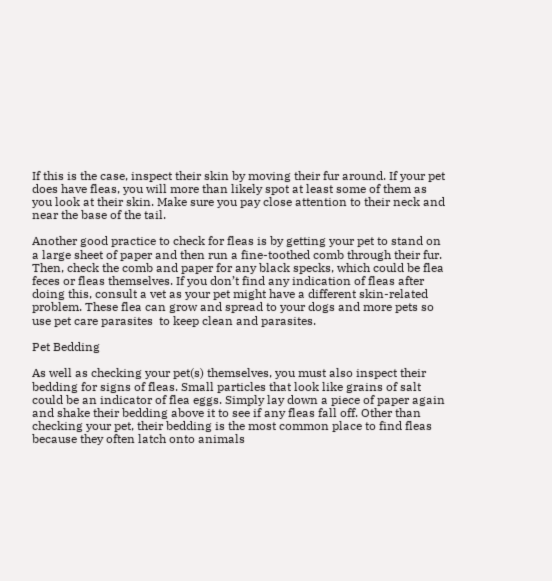If this is the case, inspect their skin by moving their fur around. If your pet does have fleas, you will more than likely spot at least some of them as you look at their skin. Make sure you pay close attention to their neck and near the base of the tail.

Another good practice to check for fleas is by getting your pet to stand on a large sheet of paper and then run a fine-toothed comb through their fur. Then, check the comb and paper for any black specks, which could be flea feces or fleas themselves. If you don’t find any indication of fleas after doing this, consult a vet as your pet might have a different skin-related problem. These flea can grow and spread to your dogs and more pets so use pet care parasites  to keep clean and parasites.

Pet Bedding

As well as checking your pet(s) themselves, you must also inspect their bedding for signs of fleas. Small particles that look like grains of salt could be an indicator of flea eggs. Simply lay down a piece of paper again and shake their bedding above it to see if any fleas fall off. Other than checking your pet, their bedding is the most common place to find fleas because they often latch onto animals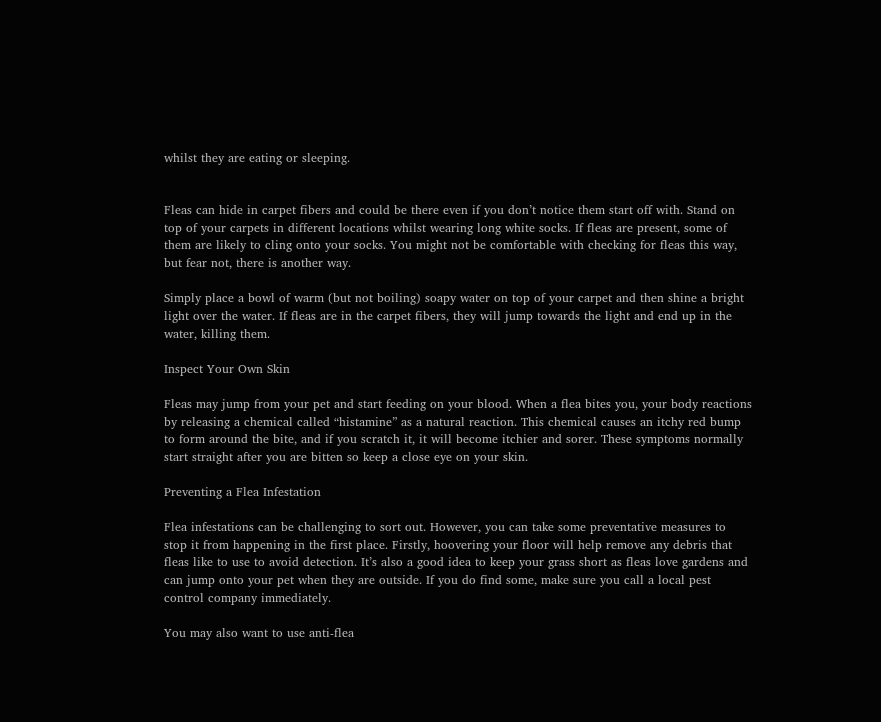whilst they are eating or sleeping.


Fleas can hide in carpet fibers and could be there even if you don’t notice them start off with. Stand on top of your carpets in different locations whilst wearing long white socks. If fleas are present, some of them are likely to cling onto your socks. You might not be comfortable with checking for fleas this way, but fear not, there is another way.

Simply place a bowl of warm (but not boiling) soapy water on top of your carpet and then shine a bright light over the water. If fleas are in the carpet fibers, they will jump towards the light and end up in the water, killing them.

Inspect Your Own Skin

Fleas may jump from your pet and start feeding on your blood. When a flea bites you, your body reactions by releasing a chemical called “histamine” as a natural reaction. This chemical causes an itchy red bump to form around the bite, and if you scratch it, it will become itchier and sorer. These symptoms normally start straight after you are bitten so keep a close eye on your skin.

Preventing a Flea Infestation

Flea infestations can be challenging to sort out. However, you can take some preventative measures to stop it from happening in the first place. Firstly, hoovering your floor will help remove any debris that fleas like to use to avoid detection. It’s also a good idea to keep your grass short as fleas love gardens and can jump onto your pet when they are outside. If you do find some, make sure you call a local pest control company immediately.

You may also want to use anti-flea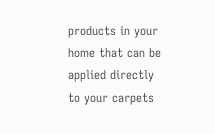products in your home that can be applied directly to your carpets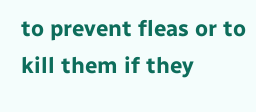to prevent fleas or to kill them if they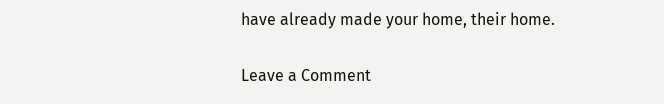have already made your home, their home.

Leave a Comment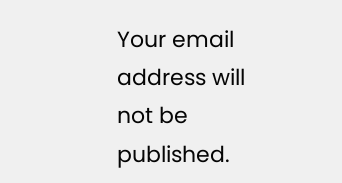Your email address will not be published.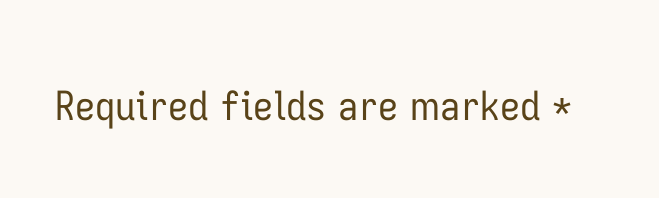Required fields are marked *